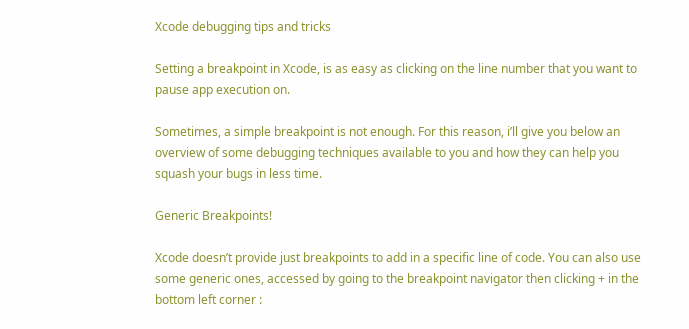Xcode debugging tips and tricks

Setting a breakpoint in Xcode, is as easy as clicking on the line number that you want to pause app execution on.

Sometimes, a simple breakpoint is not enough. For this reason, i’ll give you below an overview of some debugging techniques available to you and how they can help you squash your bugs in less time.

Generic Breakpoints!

Xcode doesn’t provide just breakpoints to add in a specific line of code. You can also use some generic ones, accessed by going to the breakpoint navigator then clicking + in the bottom left corner :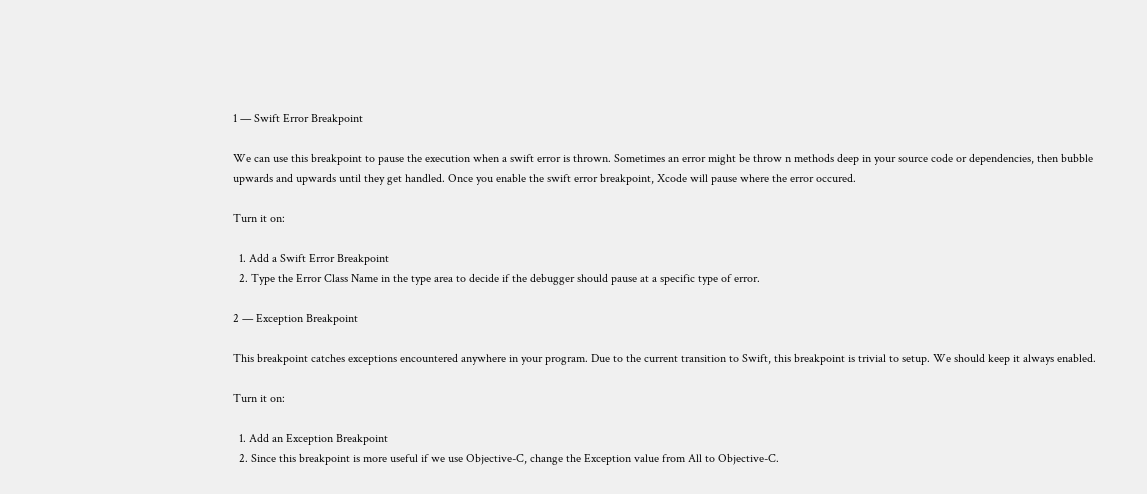1 — Swift Error Breakpoint

We can use this breakpoint to pause the execution when a swift error is thrown. Sometimes an error might be throw n methods deep in your source code or dependencies, then bubble upwards and upwards until they get handled. Once you enable the swift error breakpoint, Xcode will pause where the error occured.

Turn it on:

  1. Add a Swift Error Breakpoint
  2. Type the Error Class Name in the type area to decide if the debugger should pause at a specific type of error.

2 — Exception Breakpoint

This breakpoint catches exceptions encountered anywhere in your program. Due to the current transition to Swift, this breakpoint is trivial to setup. We should keep it always enabled.

Turn it on:

  1. Add an Exception Breakpoint
  2. Since this breakpoint is more useful if we use Objective-C, change the Exception value from All to Objective-C.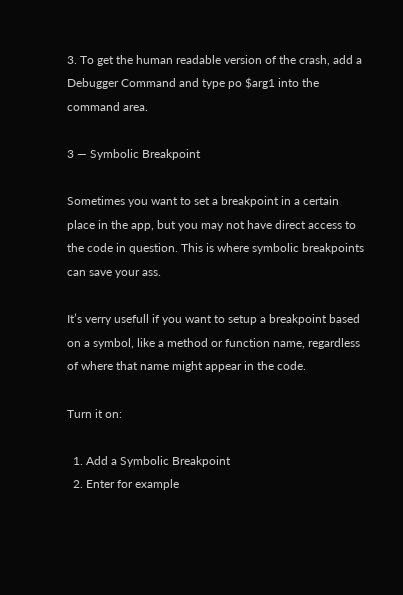3. To get the human readable version of the crash, add a Debugger Command and type po $arg1 into the command area.

3 — Symbolic Breakpoint

Sometimes you want to set a breakpoint in a certain place in the app, but you may not have direct access to the code in question. This is where symbolic breakpoints can save your ass.

It’s verry usefull if you want to setup a breakpoint based on a symbol, like a method or function name, regardless of where that name might appear in the code.

Turn it on:

  1. Add a Symbolic Breakpoint
  2. Enter for example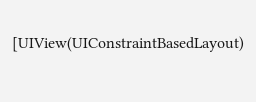[UIView(UIConstraintBasedLayout)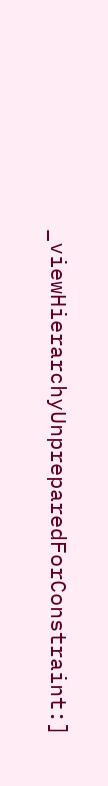_viewHierarchyUnpreparedForConstraint:]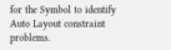for the Symbol to identify Auto Layout constraint problems.